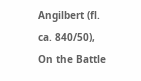Angilbert (fl. ca. 840/50), On the Battle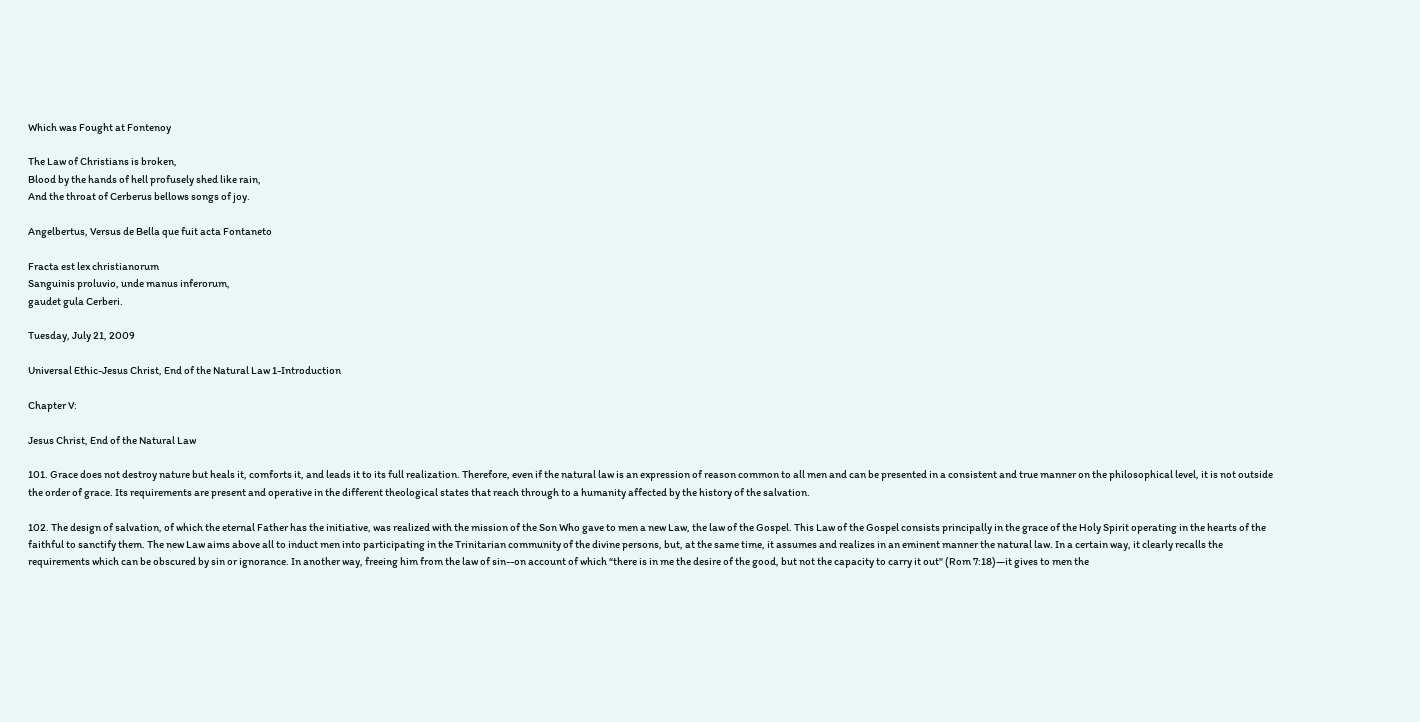Which was Fought at Fontenoy

The Law of Christians is broken,
Blood by the hands of hell profusely shed like rain,
And the throat of Cerberus bellows songs of joy.

Angelbertus, Versus de Bella que fuit acta Fontaneto

Fracta est lex christianorum
Sanguinis proluvio, unde manus inferorum,
gaudet gula Cerberi.

Tuesday, July 21, 2009

Universal Ethic-Jesus Christ, End of the Natural Law 1-Introduction

Chapter V:

Jesus Christ, End of the Natural Law

101. Grace does not destroy nature but heals it, comforts it, and leads it to its full realization. Therefore, even if the natural law is an expression of reason common to all men and can be presented in a consistent and true manner on the philosophical level, it is not outside the order of grace. Its requirements are present and operative in the different theological states that reach through to a humanity affected by the history of the salvation.

102. The design of salvation, of which the eternal Father has the initiative, was realized with the mission of the Son Who gave to men a new Law, the law of the Gospel. This Law of the Gospel consists principally in the grace of the Holy Spirit operating in the hearts of the faithful to sanctify them. The new Law aims above all to induct men into participating in the Trinitarian community of the divine persons, but, at the same time, it assumes and realizes in an eminent manner the natural law. In a certain way, it clearly recalls the requirements which can be obscured by sin or ignorance. In another way, freeing him from the law of sin--on account of which “there is in me the desire of the good, but not the capacity to carry it out" (Rom 7:18)—it gives to men the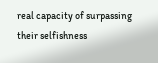real capacity of surpassing their selfishness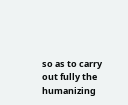so as to carry out fully the humanizing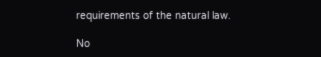requirements of the natural law.

No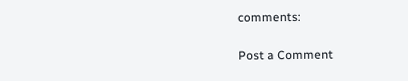comments:

Post a Comment